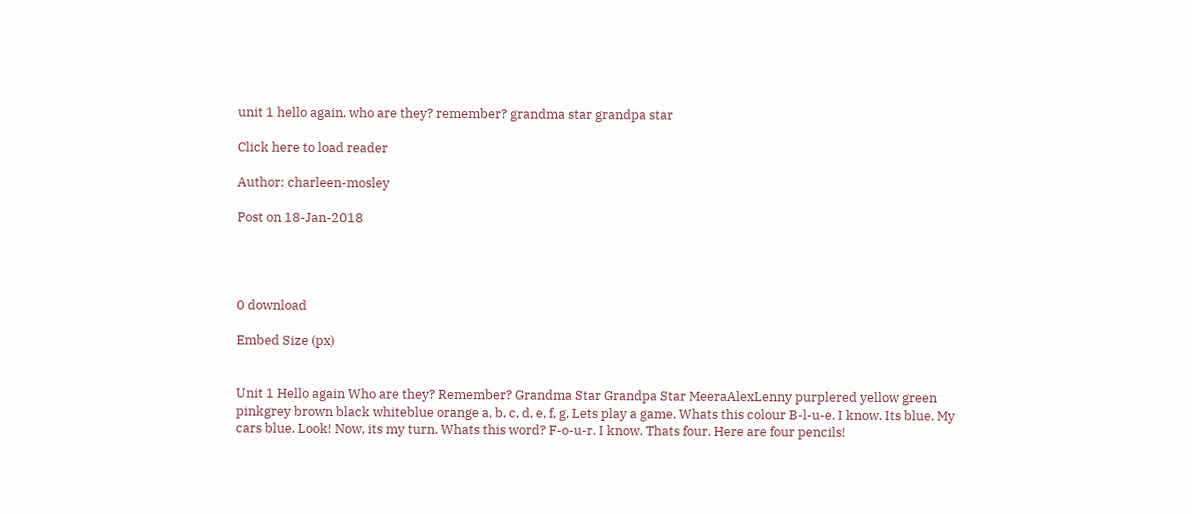unit 1 hello again. who are they? remember? grandma star grandpa star

Click here to load reader

Author: charleen-mosley

Post on 18-Jan-2018




0 download

Embed Size (px)


Unit 1 Hello again Who are they? Remember? Grandma Star Grandpa Star MeeraAlexLenny purplered yellow green pinkgrey brown black whiteblue orange a, b, c, d, e, f, g, Lets play a game. Whats this colour B-l-u-e. I know. Its blue. My cars blue. Look! Now, its my turn. Whats this word? F-o-u-r. I know. Thats four. Here are four pencils!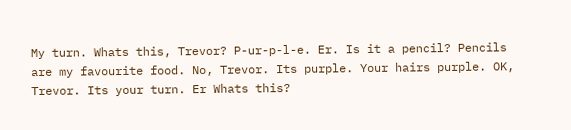My turn. Whats this, Trevor? P-ur-p-l-e. Er. Is it a pencil? Pencils are my favourite food. No, Trevor. Its purple. Your hairs purple. OK, Trevor. Its your turn. Er Whats this?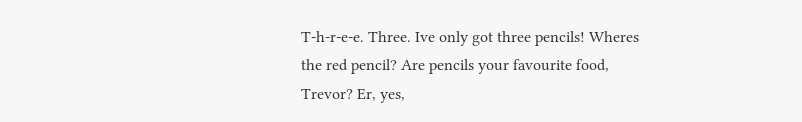T-h-r-e-e. Three. Ive only got three pencils! Wheres the red pencil? Are pencils your favourite food, Trevor? Er, yes,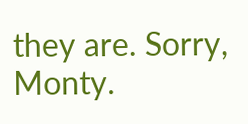they are. Sorry, Monty.